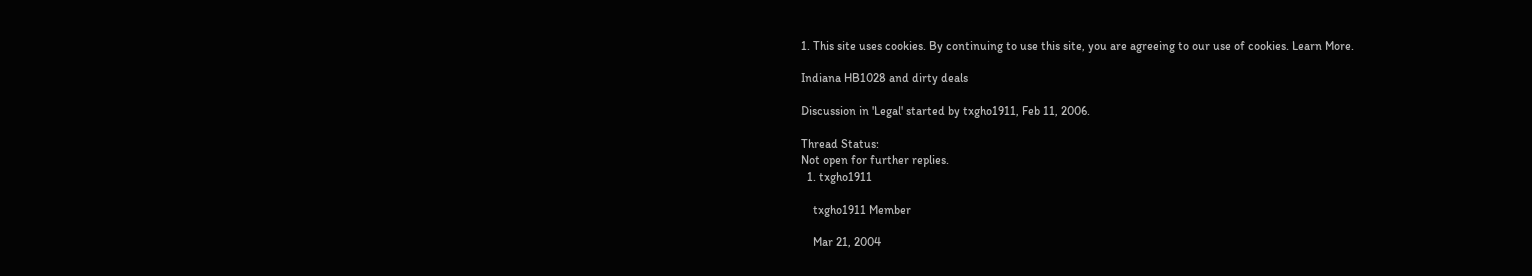1. This site uses cookies. By continuing to use this site, you are agreeing to our use of cookies. Learn More.

Indiana HB1028 and dirty deals

Discussion in 'Legal' started by txgho1911, Feb 11, 2006.

Thread Status:
Not open for further replies.
  1. txgho1911

    txgho1911 Member

    Mar 21, 2004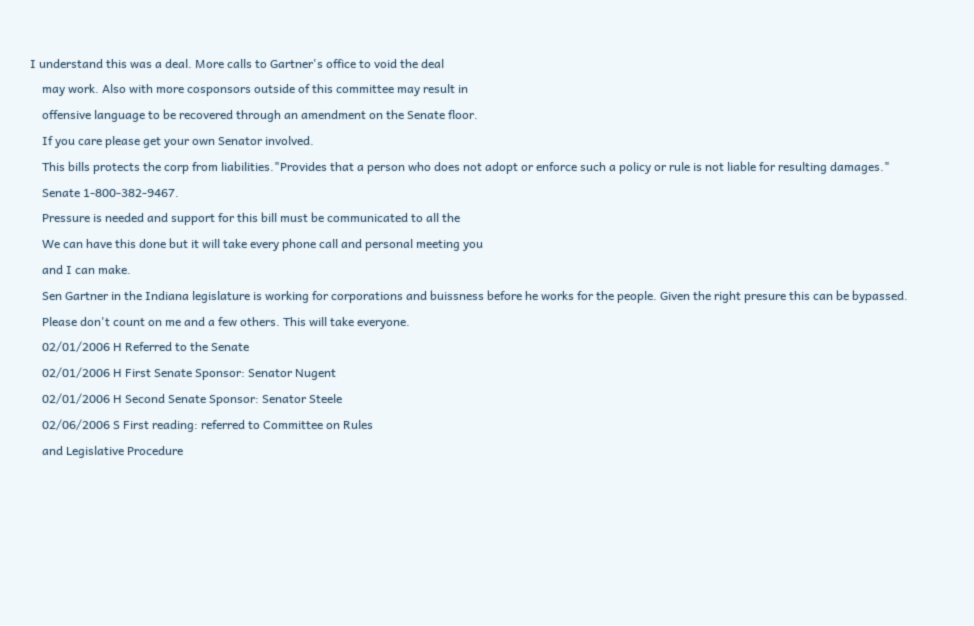I understand this was a deal. More calls to Gartner's office to void the deal
    may work. Also with more cosponsors outside of this committee may result in
    offensive language to be recovered through an amendment on the Senate floor.
    If you care please get your own Senator involved.
    This bills protects the corp from liabilities."Provides that a person who does not adopt or enforce such a policy or rule is not liable for resulting damages."
    Senate 1-800-382-9467.
    Pressure is needed and support for this bill must be communicated to all the
    We can have this done but it will take every phone call and personal meeting you
    and I can make.
    Sen Gartner in the Indiana legislature is working for corporations and buissness before he works for the people. Given the right presure this can be bypassed.
    Please don't count on me and a few others. This will take everyone.
    02/01/2006 H Referred to the Senate
    02/01/2006 H First Senate Sponsor: Senator Nugent
    02/01/2006 H Second Senate Sponsor: Senator Steele
    02/06/2006 S First reading: referred to Committee on Rules
    and Legislative Procedure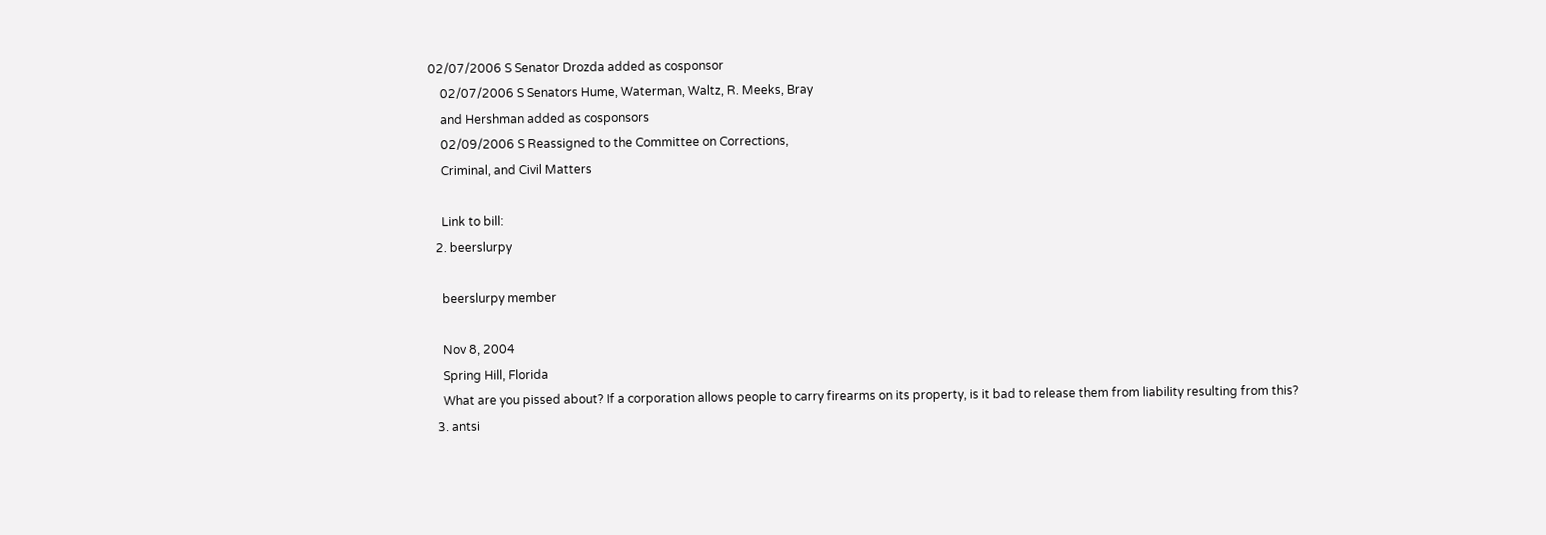02/07/2006 S Senator Drozda added as cosponsor
    02/07/2006 S Senators Hume, Waterman, Waltz, R. Meeks, Bray
    and Hershman added as cosponsors
    02/09/2006 S Reassigned to the Committee on Corrections,
    Criminal, and Civil Matters

    Link to bill:
  2. beerslurpy

    beerslurpy member

    Nov 8, 2004
    Spring Hill, Florida
    What are you pissed about? If a corporation allows people to carry firearms on its property, is it bad to release them from liability resulting from this?
  3. antsi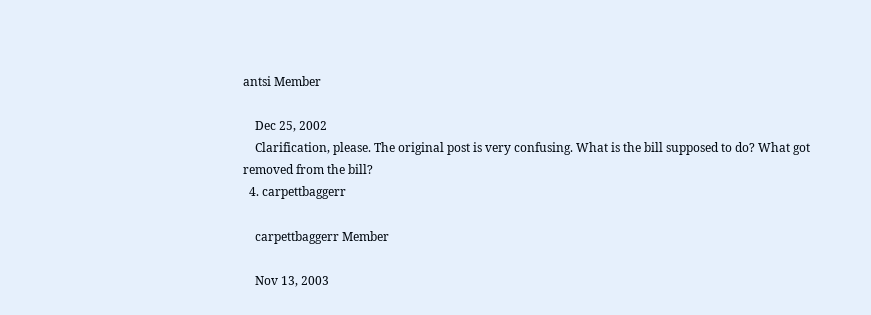antsi Member

    Dec 25, 2002
    Clarification, please. The original post is very confusing. What is the bill supposed to do? What got removed from the bill?
  4. carpettbaggerr

    carpettbaggerr Member

    Nov 13, 2003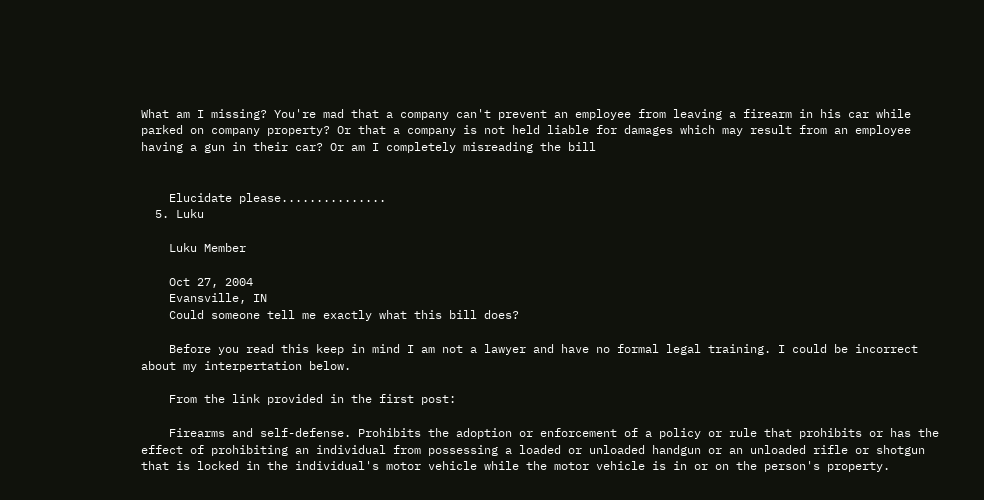What am I missing? You're mad that a company can't prevent an employee from leaving a firearm in his car while parked on company property? Or that a company is not held liable for damages which may result from an employee having a gun in their car? Or am I completely misreading the bill


    Elucidate please...............
  5. Luku

    Luku Member

    Oct 27, 2004
    Evansville, IN
    Could someone tell me exactly what this bill does?

    Before you read this keep in mind I am not a lawyer and have no formal legal training. I could be incorrect about my interpertation below.

    From the link provided in the first post:

    Firearms and self-defense. Prohibits the adoption or enforcement of a policy or rule that prohibits or has the effect of prohibiting an individual from possessing a loaded or unloaded handgun or an unloaded rifle or shotgun that is locked in the individual's motor vehicle while the motor vehicle is in or on the person's property.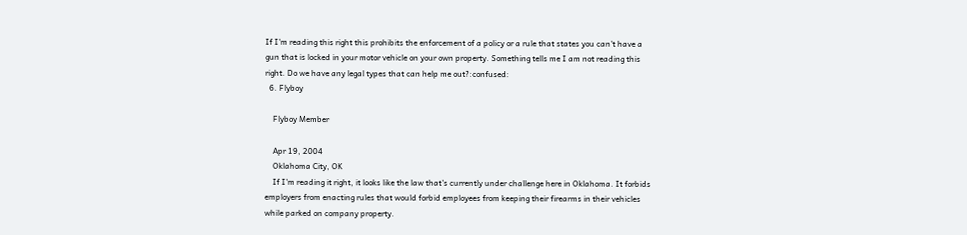If I'm reading this right this prohibits the enforcement of a policy or a rule that states you can't have a gun that is locked in your motor vehicle on your own property. Something tells me I am not reading this right. Do we have any legal types that can help me out?:confused:
  6. Flyboy

    Flyboy Member

    Apr 19, 2004
    Oklahoma City, OK
    If I'm reading it right, it looks like the law that's currently under challenge here in Oklahoma. It forbids employers from enacting rules that would forbid employees from keeping their firearms in their vehicles while parked on company property.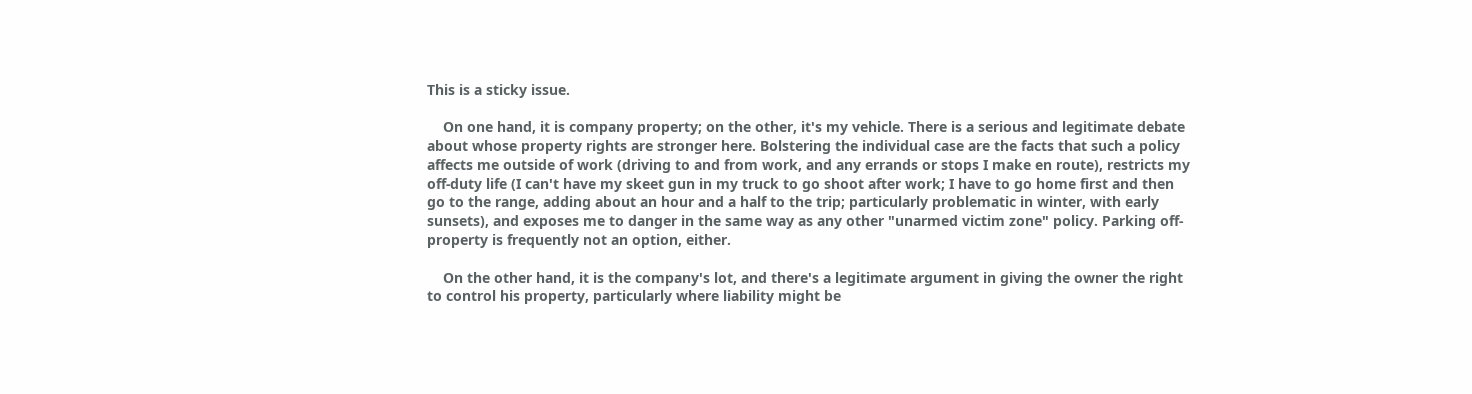This is a sticky issue.

    On one hand, it is company property; on the other, it's my vehicle. There is a serious and legitimate debate about whose property rights are stronger here. Bolstering the individual case are the facts that such a policy affects me outside of work (driving to and from work, and any errands or stops I make en route), restricts my off-duty life (I can't have my skeet gun in my truck to go shoot after work; I have to go home first and then go to the range, adding about an hour and a half to the trip; particularly problematic in winter, with early sunsets), and exposes me to danger in the same way as any other "unarmed victim zone" policy. Parking off-property is frequently not an option, either.

    On the other hand, it is the company's lot, and there's a legitimate argument in giving the owner the right to control his property, particularly where liability might be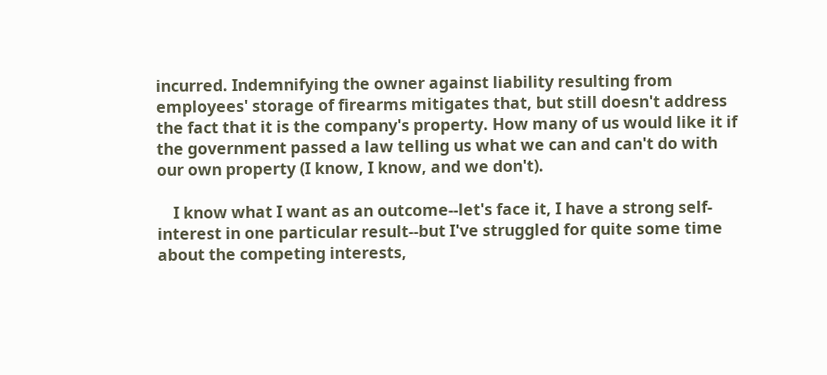incurred. Indemnifying the owner against liability resulting from employees' storage of firearms mitigates that, but still doesn't address the fact that it is the company's property. How many of us would like it if the government passed a law telling us what we can and can't do with our own property (I know, I know, and we don't).

    I know what I want as an outcome--let's face it, I have a strong self-interest in one particular result--but I've struggled for quite some time about the competing interests,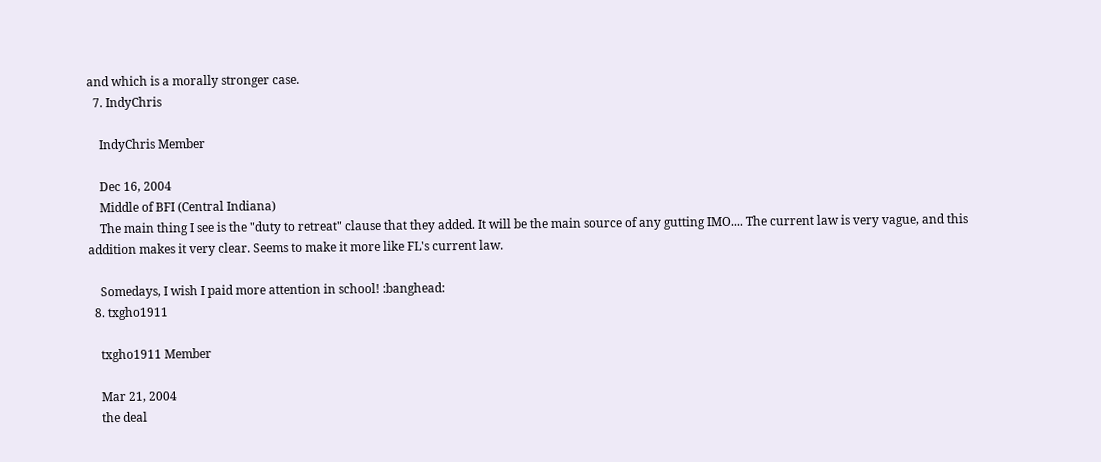and which is a morally stronger case.
  7. IndyChris

    IndyChris Member

    Dec 16, 2004
    Middle of BFI (Central Indiana)
    The main thing I see is the "duty to retreat" clause that they added. It will be the main source of any gutting IMO.... The current law is very vague, and this addition makes it very clear. Seems to make it more like FL's current law.

    Somedays, I wish I paid more attention in school! :banghead:
  8. txgho1911

    txgho1911 Member

    Mar 21, 2004
    the deal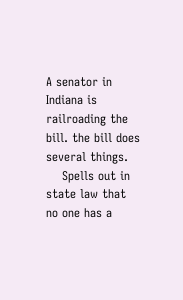A senator in Indiana is railroading the bill. the bill does several things.
    Spells out in state law that no one has a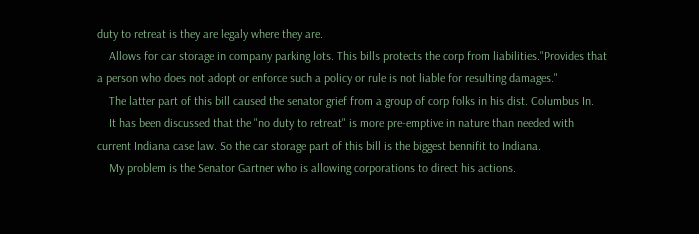duty to retreat is they are legaly where they are.
    Allows for car storage in company parking lots. This bills protects the corp from liabilities."Provides that a person who does not adopt or enforce such a policy or rule is not liable for resulting damages."
    The latter part of this bill caused the senator grief from a group of corp folks in his dist. Columbus In.
    It has been discussed that the "no duty to retreat" is more pre-emptive in nature than needed with current Indiana case law. So the car storage part of this bill is the biggest bennifit to Indiana.
    My problem is the Senator Gartner who is allowing corporations to direct his actions.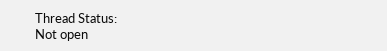Thread Status:
Not open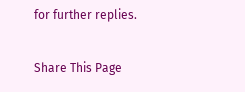for further replies.

Share This Page